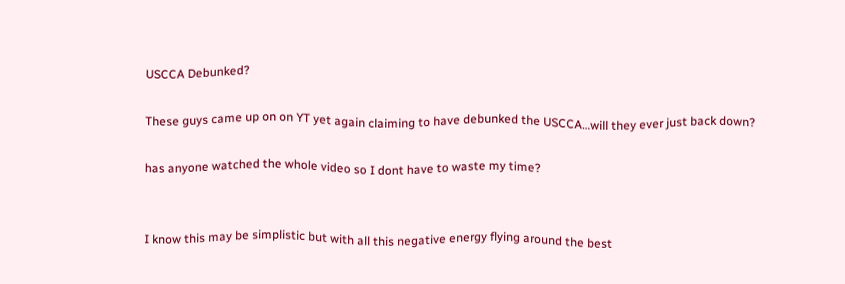USCCA Debunked?

These guys came up on on YT yet again claiming to have debunked the USCCA…will they ever just back down?

has anyone watched the whole video so I dont have to waste my time?


I know this may be simplistic but with all this negative energy flying around the best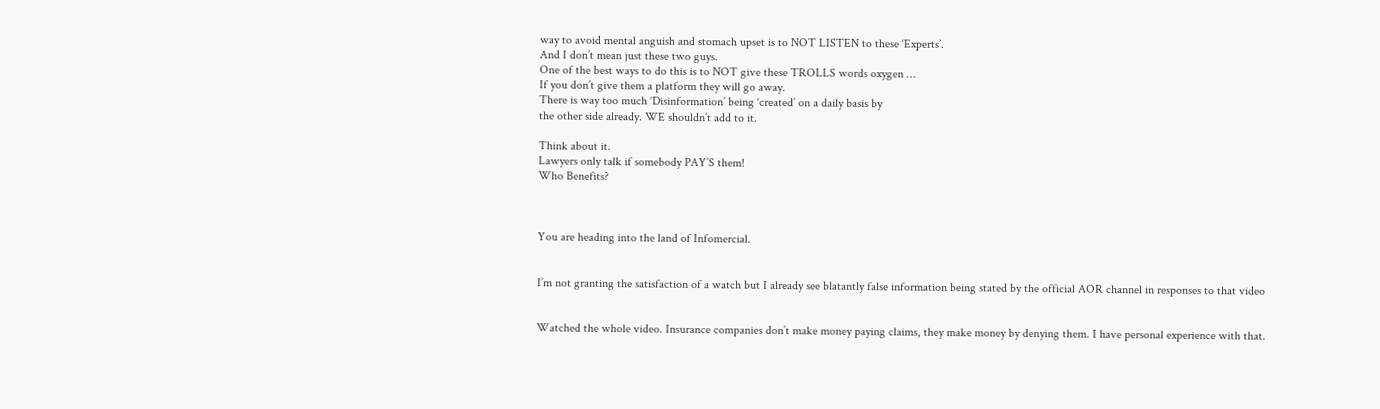way to avoid mental anguish and stomach upset is to NOT LISTEN to these ‘Experts’.
And I don’t mean just these two guys.
One of the best ways to do this is to NOT give these TROLLS words oxygen …
If you don’t give them a platform they will go away.
There is way too much ‘Disinformation’ being ‘created’ on a daily basis by
the other side already. WE shouldn’t add to it.

Think about it.
Lawyers only talk if somebody PAY’S them!
Who Benefits?



You are heading into the land of Infomercial.


I’m not granting the satisfaction of a watch but I already see blatantly false information being stated by the official AOR channel in responses to that video


Watched the whole video. Insurance companies don’t make money paying claims, they make money by denying them. I have personal experience with that.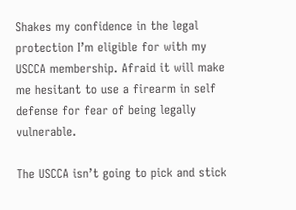Shakes my confidence in the legal protection I’m eligible for with my USCCA membership. Afraid it will make me hesitant to use a firearm in self defense for fear of being legally vulnerable.

The USCCA isn’t going to pick and stick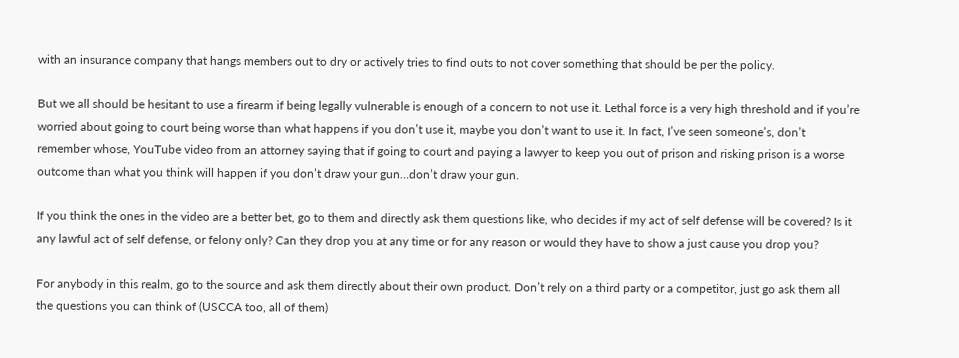with an insurance company that hangs members out to dry or actively tries to find outs to not cover something that should be per the policy.

But we all should be hesitant to use a firearm if being legally vulnerable is enough of a concern to not use it. Lethal force is a very high threshold and if you’re worried about going to court being worse than what happens if you don’t use it, maybe you don’t want to use it. In fact, I’ve seen someone’s, don’t remember whose, YouTube video from an attorney saying that if going to court and paying a lawyer to keep you out of prison and risking prison is a worse outcome than what you think will happen if you don’t draw your gun…don’t draw your gun.

If you think the ones in the video are a better bet, go to them and directly ask them questions like, who decides if my act of self defense will be covered? Is it any lawful act of self defense, or felony only? Can they drop you at any time or for any reason or would they have to show a just cause you drop you?

For anybody in this realm, go to the source and ask them directly about their own product. Don’t rely on a third party or a competitor, just go ask them all the questions you can think of (USCCA too, all of them)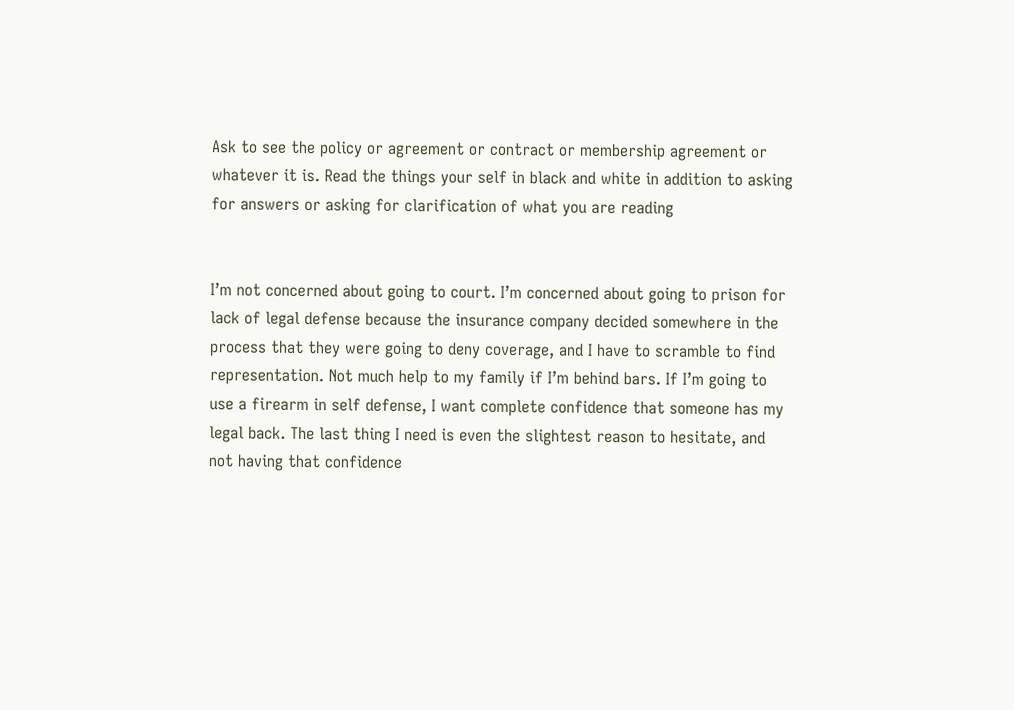Ask to see the policy or agreement or contract or membership agreement or whatever it is. Read the things your self in black and white in addition to asking for answers or asking for clarification of what you are reading


I’m not concerned about going to court. I’m concerned about going to prison for lack of legal defense because the insurance company decided somewhere in the process that they were going to deny coverage, and I have to scramble to find representation. Not much help to my family if I’m behind bars. If I’m going to use a firearm in self defense, I want complete confidence that someone has my legal back. The last thing I need is even the slightest reason to hesitate, and not having that confidence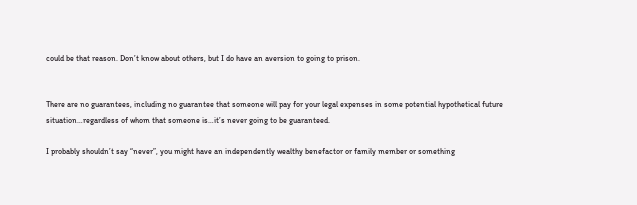could be that reason. Don’t know about others, but I do have an aversion to going to prison.


There are no guarantees, including no guarantee that someone will pay for your legal expenses in some potential hypothetical future situation…regardless of whom that someone is…it’s never going to be guaranteed.

I probably shouldn’t say “never”, you might have an independently wealthy benefactor or family member or something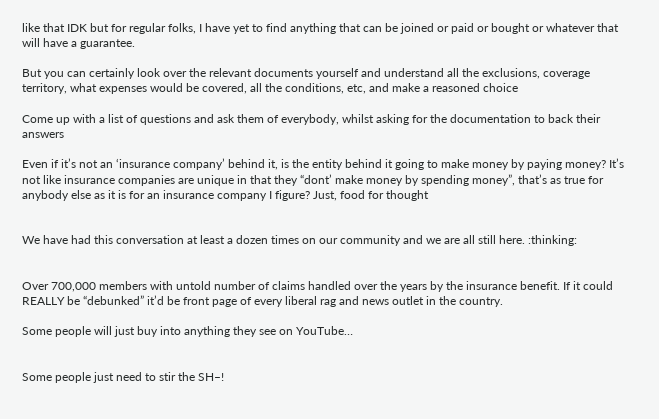like that IDK but for regular folks, I have yet to find anything that can be joined or paid or bought or whatever that will have a guarantee.

But you can certainly look over the relevant documents yourself and understand all the exclusions, coverage territory, what expenses would be covered, all the conditions, etc, and make a reasoned choice

Come up with a list of questions and ask them of everybody, whilst asking for the documentation to back their answers

Even if it’s not an ‘insurance company’ behind it, is the entity behind it going to make money by paying money? It’s not like insurance companies are unique in that they “dont’ make money by spending money”, that’s as true for anybody else as it is for an insurance company I figure? Just, food for thought


We have had this conversation at least a dozen times on our community and we are all still here. :thinking:


Over 700,000 members with untold number of claims handled over the years by the insurance benefit. If it could REALLY be “debunked” it’d be front page of every liberal rag and news outlet in the country.

Some people will just buy into anything they see on YouTube…


Some people just need to stir the SH–!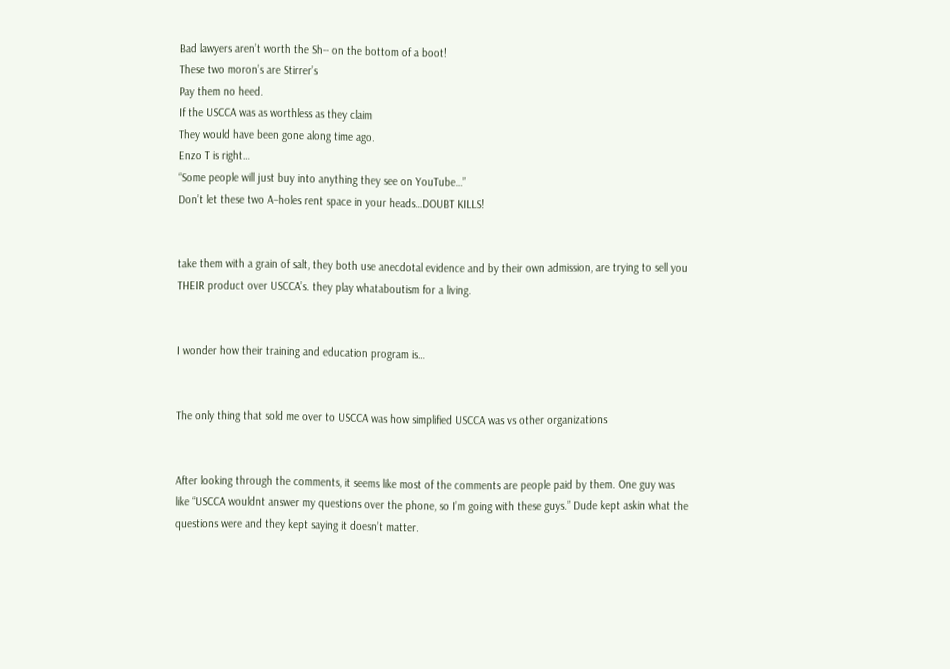Bad lawyers aren’t worth the Sh-- on the bottom of a boot!
These two moron’s are Stirrer’s
Pay them no heed.
If the USCCA was as worthless as they claim
They would have been gone along time ago.
Enzo T is right…
“Some people will just buy into anything they see on YouTube…”
Don’t let these two A–holes rent space in your heads…DOUBT KILLS!


take them with a grain of salt, they both use anecdotal evidence and by their own admission, are trying to sell you THEIR product over USCCA’s. they play whataboutism for a living.


I wonder how their training and education program is…


The only thing that sold me over to USCCA was how simplified USCCA was vs other organizations


After looking through the comments, it seems like most of the comments are people paid by them. One guy was like “USCCA wouldnt answer my questions over the phone, so I’m going with these guys.” Dude kept askin what the questions were and they kept saying it doesn’t matter.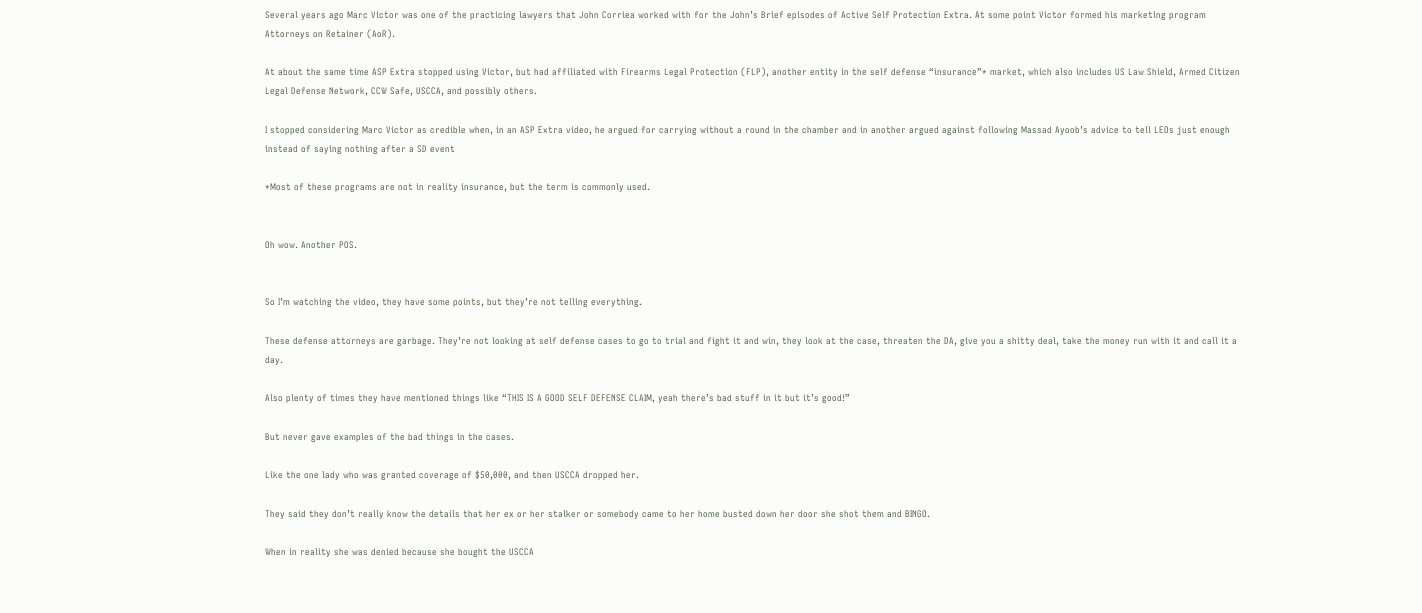Several years ago Marc Victor was one of the practicing lawyers that John Corriea worked with for the John’s Brief episodes of Active Self Protection Extra. At some point Victor formed his marketing program Attorneys on Retainer (AoR).

At about the same time ASP Extra stopped using Victor, but had affiliated with Firearms Legal Protection (FLP), another entity in the self defense “insurance”* market, which also includes US Law Shield, Armed Citizen Legal Defense Network, CCW Safe, USCCA, and possibly others.

I stopped considering Marc Victor as credible when, in an ASP Extra video, he argued for carrying without a round in the chamber and in another argued against following Massad Ayoob’s advice to tell LEOs just enough instead of saying nothing after a SD event

*Most of these programs are not in reality insurance, but the term is commonly used.


Oh wow. Another POS.


So I’m watching the video, they have some points, but they’re not telling everything.

These defense attorneys are garbage. They’re not looking at self defense cases to go to trial and fight it and win, they look at the case, threaten the DA, give you a shitty deal, take the money run with it and call it a day.

Also plenty of times they have mentioned things like “THIS IS A GOOD SELF DEFENSE CLAIM, yeah there’s bad stuff in it but it’s good!”

But never gave examples of the bad things in the cases.

Like the one lady who was granted coverage of $50,000, and then USCCA dropped her.

They said they don’t really know the details that her ex or her stalker or somebody came to her home busted down her door she shot them and BINGO.

When in reality she was denied because she bought the USCCA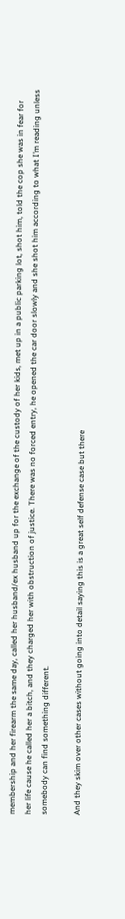membership and her firearm the same day, called her husband/ex husband up for the exchange of the custody of her kids, met up in a public parking lot, shot him, told the cop she was in fear for her life cause he called her a bitch, and they charged her with obstruction of justice. There was no forced entry, he opened the car door slowly and she shot him according to what I’m reading unless somebody can find something different.

And they skim over other cases without going into detail saying this is a great self defense case but there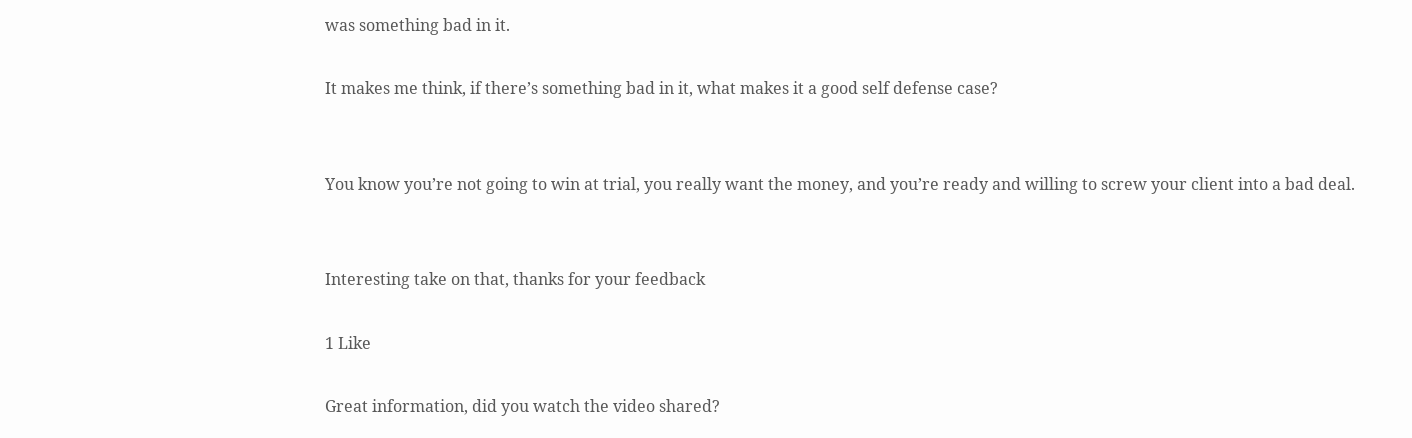was something bad in it.

It makes me think, if there’s something bad in it, what makes it a good self defense case?


You know you’re not going to win at trial, you really want the money, and you’re ready and willing to screw your client into a bad deal.


Interesting take on that, thanks for your feedback

1 Like

Great information, did you watch the video shared?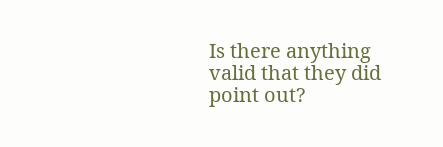Is there anything valid that they did point out?